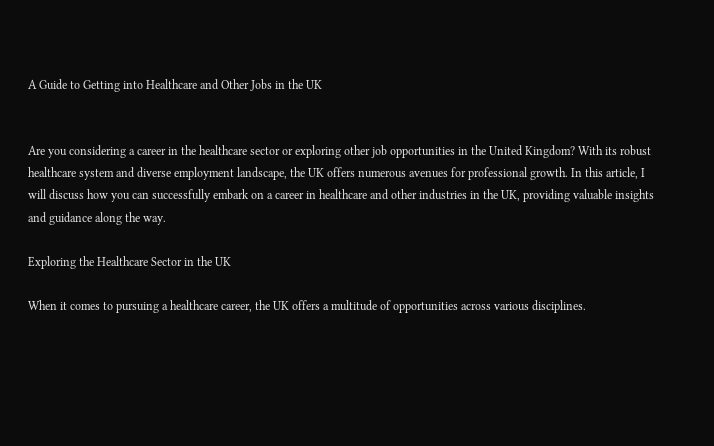A Guide to Getting into Healthcare and Other Jobs in the UK


Are you considering a career in the healthcare sector or exploring other job opportunities in the United Kingdom? With its robust healthcare system and diverse employment landscape, the UK offers numerous avenues for professional growth. In this article, I will discuss how you can successfully embark on a career in healthcare and other industries in the UK, providing valuable insights and guidance along the way.

Exploring the Healthcare Sector in the UK

When it comes to pursuing a healthcare career, the UK offers a multitude of opportunities across various disciplines.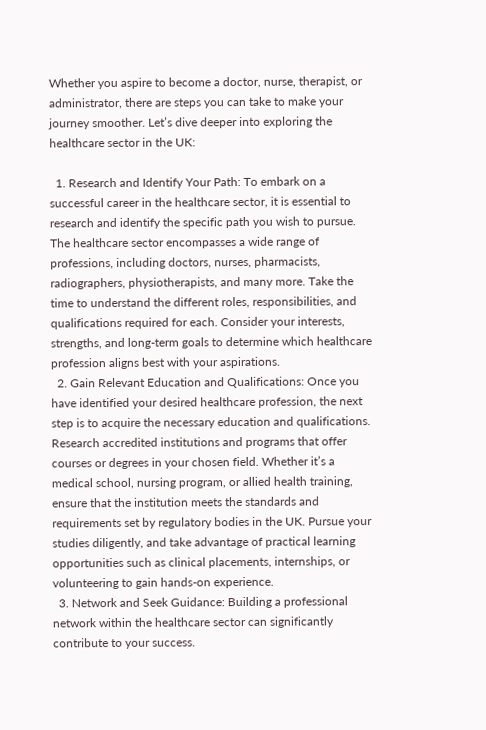Whether you aspire to become a doctor, nurse, therapist, or administrator, there are steps you can take to make your journey smoother. Let’s dive deeper into exploring the healthcare sector in the UK:

  1. Research and Identify Your Path: To embark on a successful career in the healthcare sector, it is essential to research and identify the specific path you wish to pursue. The healthcare sector encompasses a wide range of professions, including doctors, nurses, pharmacists, radiographers, physiotherapists, and many more. Take the time to understand the different roles, responsibilities, and qualifications required for each. Consider your interests, strengths, and long-term goals to determine which healthcare profession aligns best with your aspirations.
  2. Gain Relevant Education and Qualifications: Once you have identified your desired healthcare profession, the next step is to acquire the necessary education and qualifications. Research accredited institutions and programs that offer courses or degrees in your chosen field. Whether it’s a medical school, nursing program, or allied health training, ensure that the institution meets the standards and requirements set by regulatory bodies in the UK. Pursue your studies diligently, and take advantage of practical learning opportunities such as clinical placements, internships, or volunteering to gain hands-on experience.
  3. Network and Seek Guidance: Building a professional network within the healthcare sector can significantly contribute to your success.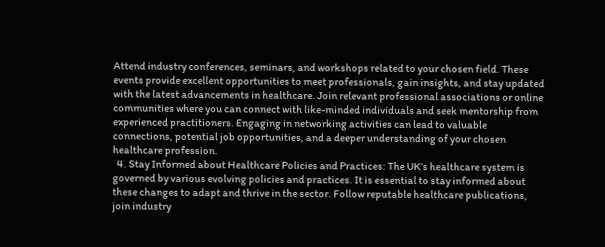Attend industry conferences, seminars, and workshops related to your chosen field. These events provide excellent opportunities to meet professionals, gain insights, and stay updated with the latest advancements in healthcare. Join relevant professional associations or online communities where you can connect with like-minded individuals and seek mentorship from experienced practitioners. Engaging in networking activities can lead to valuable connections, potential job opportunities, and a deeper understanding of your chosen healthcare profession.
  4. Stay Informed about Healthcare Policies and Practices: The UK’s healthcare system is governed by various evolving policies and practices. It is essential to stay informed about these changes to adapt and thrive in the sector. Follow reputable healthcare publications, join industry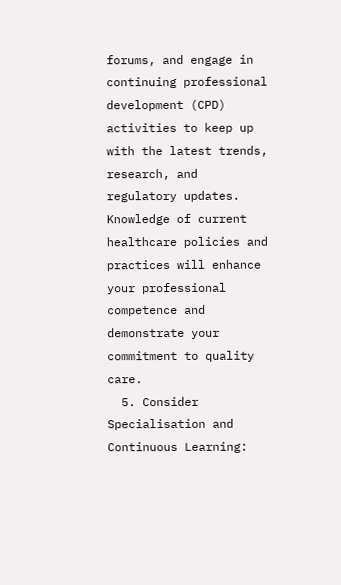forums, and engage in continuing professional development (CPD) activities to keep up with the latest trends, research, and regulatory updates. Knowledge of current healthcare policies and practices will enhance your professional competence and demonstrate your commitment to quality care.
  5. Consider Specialisation and Continuous Learning: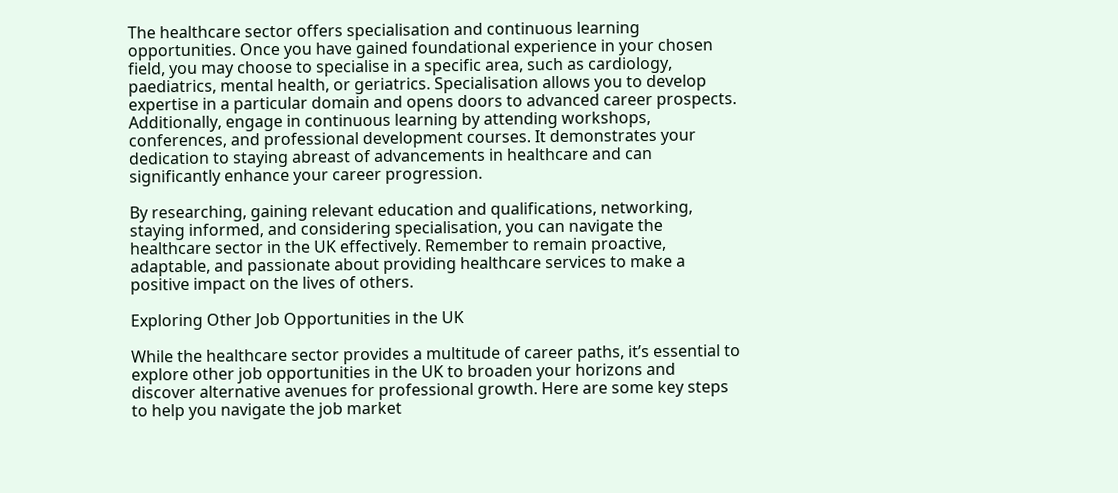The healthcare sector offers specialisation and continuous learning opportunities. Once you have gained foundational experience in your chosen field, you may choose to specialise in a specific area, such as cardiology, paediatrics, mental health, or geriatrics. Specialisation allows you to develop expertise in a particular domain and opens doors to advanced career prospects. Additionally, engage in continuous learning by attending workshops, conferences, and professional development courses. It demonstrates your dedication to staying abreast of advancements in healthcare and can significantly enhance your career progression.

By researching, gaining relevant education and qualifications, networking, staying informed, and considering specialisation, you can navigate the healthcare sector in the UK effectively. Remember to remain proactive, adaptable, and passionate about providing healthcare services to make a positive impact on the lives of others.

Exploring Other Job Opportunities in the UK

While the healthcare sector provides a multitude of career paths, it’s essential to explore other job opportunities in the UK to broaden your horizons and discover alternative avenues for professional growth. Here are some key steps to help you navigate the job market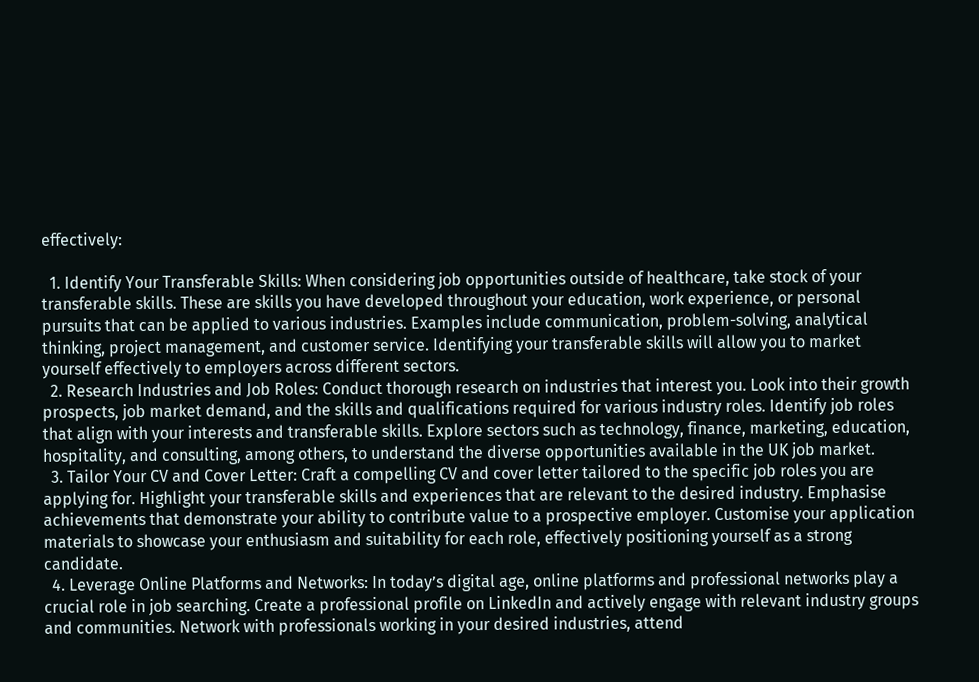effectively:

  1. Identify Your Transferable Skills: When considering job opportunities outside of healthcare, take stock of your transferable skills. These are skills you have developed throughout your education, work experience, or personal pursuits that can be applied to various industries. Examples include communication, problem-solving, analytical thinking, project management, and customer service. Identifying your transferable skills will allow you to market yourself effectively to employers across different sectors.
  2. Research Industries and Job Roles: Conduct thorough research on industries that interest you. Look into their growth prospects, job market demand, and the skills and qualifications required for various industry roles. Identify job roles that align with your interests and transferable skills. Explore sectors such as technology, finance, marketing, education, hospitality, and consulting, among others, to understand the diverse opportunities available in the UK job market.
  3. Tailor Your CV and Cover Letter: Craft a compelling CV and cover letter tailored to the specific job roles you are applying for. Highlight your transferable skills and experiences that are relevant to the desired industry. Emphasise achievements that demonstrate your ability to contribute value to a prospective employer. Customise your application materials to showcase your enthusiasm and suitability for each role, effectively positioning yourself as a strong candidate.
  4. Leverage Online Platforms and Networks: In today’s digital age, online platforms and professional networks play a crucial role in job searching. Create a professional profile on LinkedIn and actively engage with relevant industry groups and communities. Network with professionals working in your desired industries, attend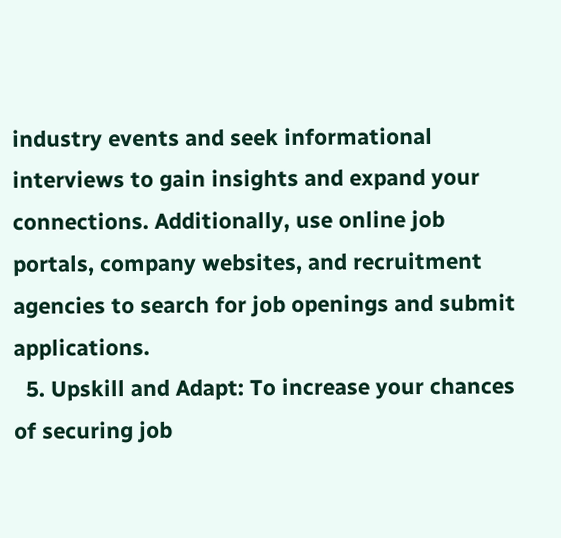industry events and seek informational interviews to gain insights and expand your connections. Additionally, use online job portals, company websites, and recruitment agencies to search for job openings and submit applications.
  5. Upskill and Adapt: To increase your chances of securing job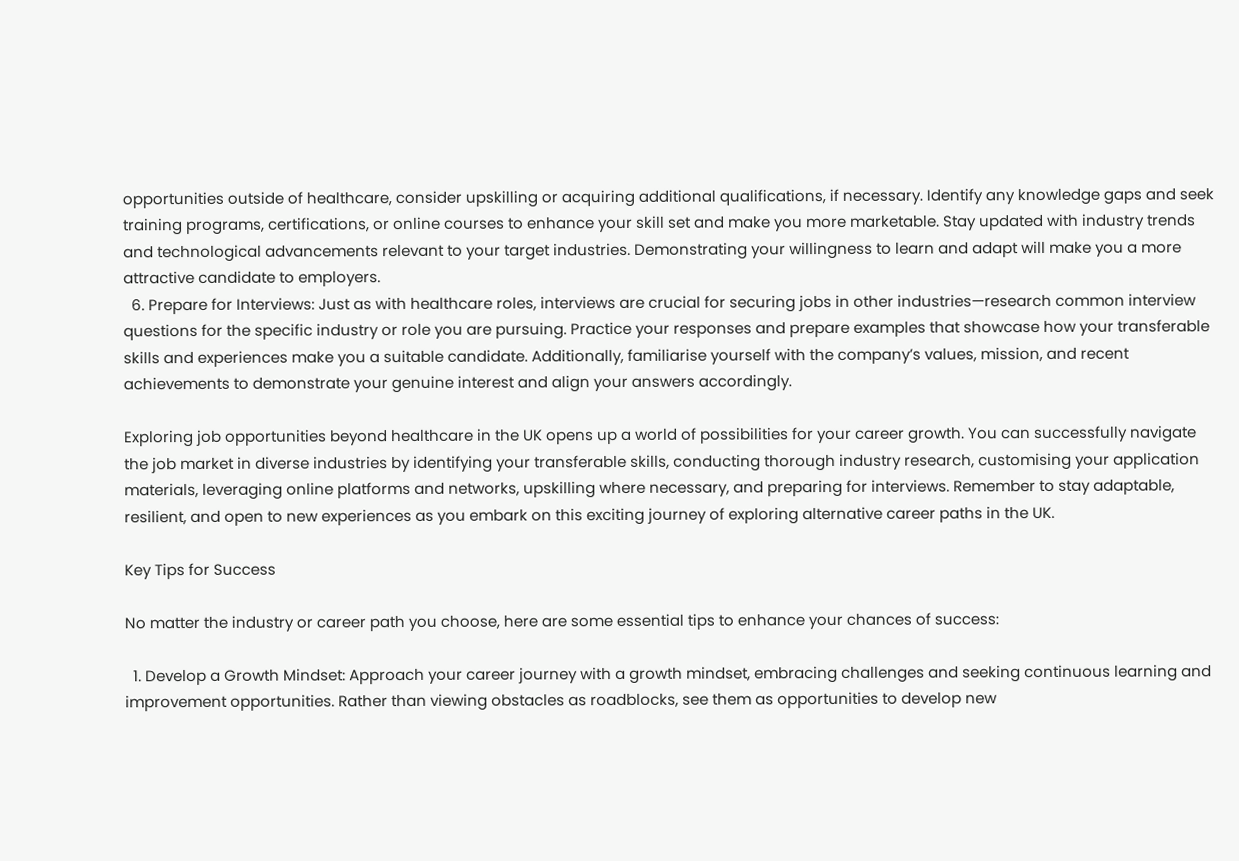opportunities outside of healthcare, consider upskilling or acquiring additional qualifications, if necessary. Identify any knowledge gaps and seek training programs, certifications, or online courses to enhance your skill set and make you more marketable. Stay updated with industry trends and technological advancements relevant to your target industries. Demonstrating your willingness to learn and adapt will make you a more attractive candidate to employers.
  6. Prepare for Interviews: Just as with healthcare roles, interviews are crucial for securing jobs in other industries—research common interview questions for the specific industry or role you are pursuing. Practice your responses and prepare examples that showcase how your transferable skills and experiences make you a suitable candidate. Additionally, familiarise yourself with the company’s values, mission, and recent achievements to demonstrate your genuine interest and align your answers accordingly.

Exploring job opportunities beyond healthcare in the UK opens up a world of possibilities for your career growth. You can successfully navigate the job market in diverse industries by identifying your transferable skills, conducting thorough industry research, customising your application materials, leveraging online platforms and networks, upskilling where necessary, and preparing for interviews. Remember to stay adaptable, resilient, and open to new experiences as you embark on this exciting journey of exploring alternative career paths in the UK.

Key Tips for Success

No matter the industry or career path you choose, here are some essential tips to enhance your chances of success:

  1. Develop a Growth Mindset: Approach your career journey with a growth mindset, embracing challenges and seeking continuous learning and improvement opportunities. Rather than viewing obstacles as roadblocks, see them as opportunities to develop new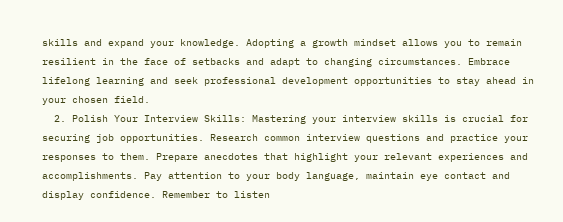skills and expand your knowledge. Adopting a growth mindset allows you to remain resilient in the face of setbacks and adapt to changing circumstances. Embrace lifelong learning and seek professional development opportunities to stay ahead in your chosen field.
  2. Polish Your Interview Skills: Mastering your interview skills is crucial for securing job opportunities. Research common interview questions and practice your responses to them. Prepare anecdotes that highlight your relevant experiences and accomplishments. Pay attention to your body language, maintain eye contact and display confidence. Remember to listen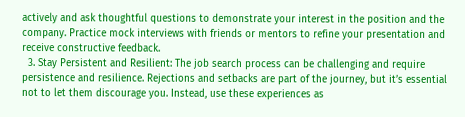actively and ask thoughtful questions to demonstrate your interest in the position and the company. Practice mock interviews with friends or mentors to refine your presentation and receive constructive feedback.
  3. Stay Persistent and Resilient: The job search process can be challenging and require persistence and resilience. Rejections and setbacks are part of the journey, but it’s essential not to let them discourage you. Instead, use these experiences as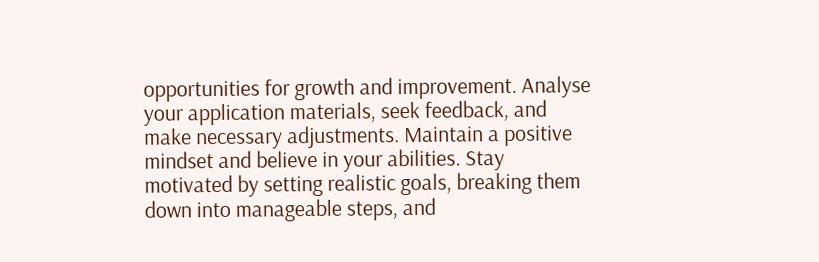opportunities for growth and improvement. Analyse your application materials, seek feedback, and make necessary adjustments. Maintain a positive mindset and believe in your abilities. Stay motivated by setting realistic goals, breaking them down into manageable steps, and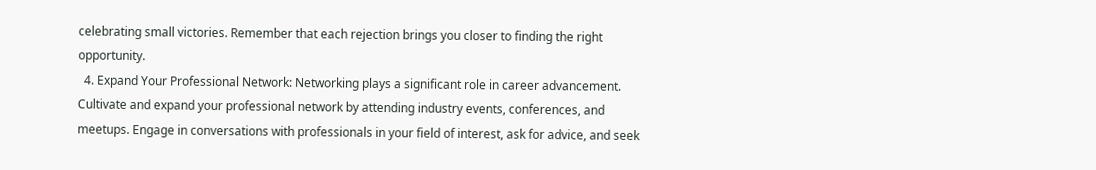celebrating small victories. Remember that each rejection brings you closer to finding the right opportunity.
  4. Expand Your Professional Network: Networking plays a significant role in career advancement. Cultivate and expand your professional network by attending industry events, conferences, and meetups. Engage in conversations with professionals in your field of interest, ask for advice, and seek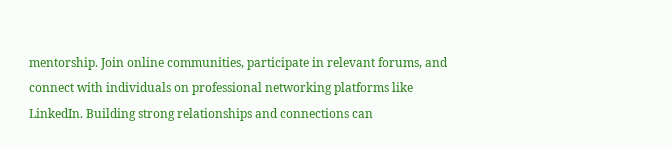mentorship. Join online communities, participate in relevant forums, and connect with individuals on professional networking platforms like LinkedIn. Building strong relationships and connections can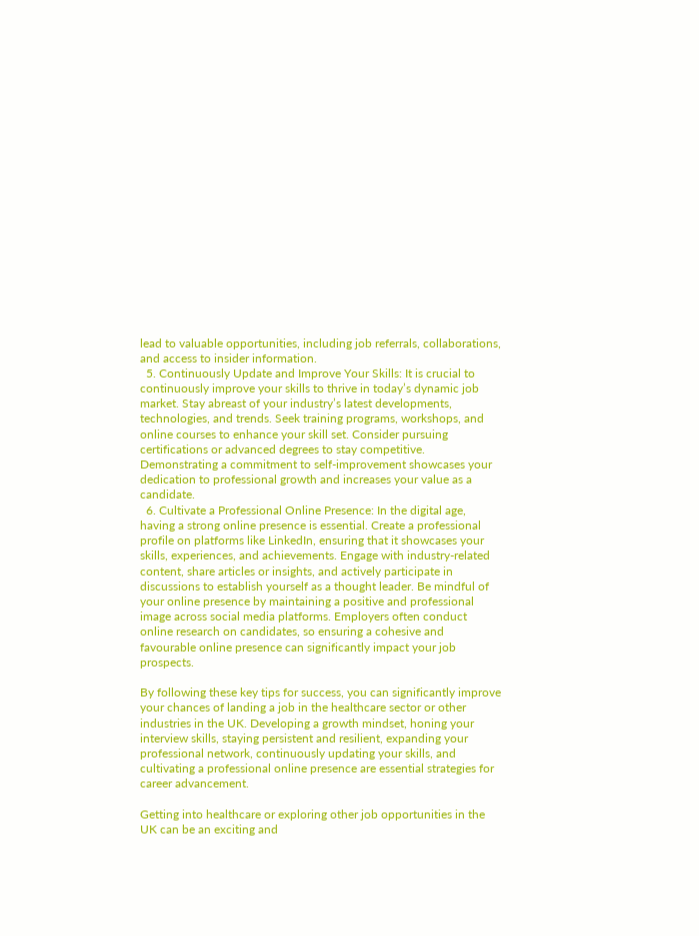lead to valuable opportunities, including job referrals, collaborations, and access to insider information.
  5. Continuously Update and Improve Your Skills: It is crucial to continuously improve your skills to thrive in today’s dynamic job market. Stay abreast of your industry’s latest developments, technologies, and trends. Seek training programs, workshops, and online courses to enhance your skill set. Consider pursuing certifications or advanced degrees to stay competitive. Demonstrating a commitment to self-improvement showcases your dedication to professional growth and increases your value as a candidate.
  6. Cultivate a Professional Online Presence: In the digital age, having a strong online presence is essential. Create a professional profile on platforms like LinkedIn, ensuring that it showcases your skills, experiences, and achievements. Engage with industry-related content, share articles or insights, and actively participate in discussions to establish yourself as a thought leader. Be mindful of your online presence by maintaining a positive and professional image across social media platforms. Employers often conduct online research on candidates, so ensuring a cohesive and favourable online presence can significantly impact your job prospects.

By following these key tips for success, you can significantly improve your chances of landing a job in the healthcare sector or other industries in the UK. Developing a growth mindset, honing your interview skills, staying persistent and resilient, expanding your professional network, continuously updating your skills, and cultivating a professional online presence are essential strategies for career advancement.

Getting into healthcare or exploring other job opportunities in the UK can be an exciting and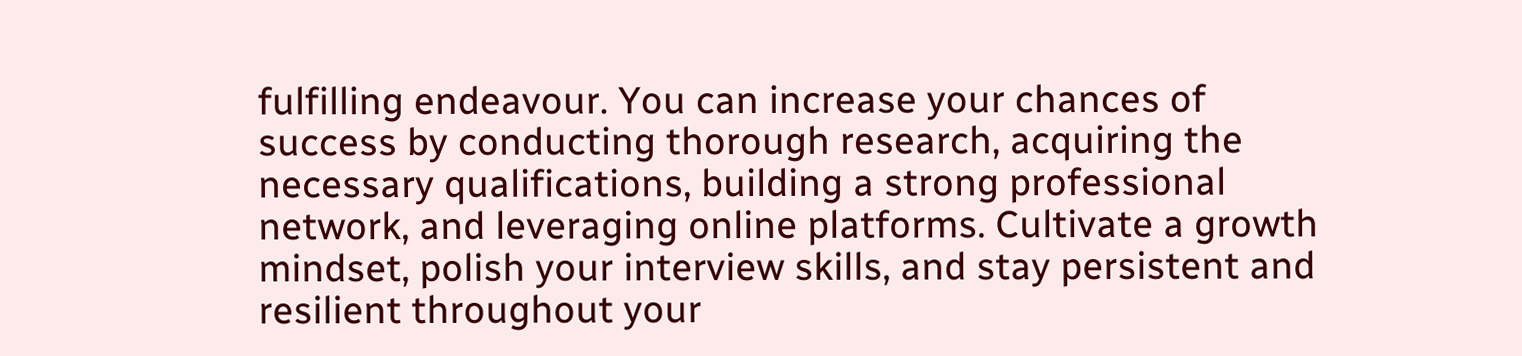fulfilling endeavour. You can increase your chances of success by conducting thorough research, acquiring the necessary qualifications, building a strong professional network, and leveraging online platforms. Cultivate a growth mindset, polish your interview skills, and stay persistent and resilient throughout your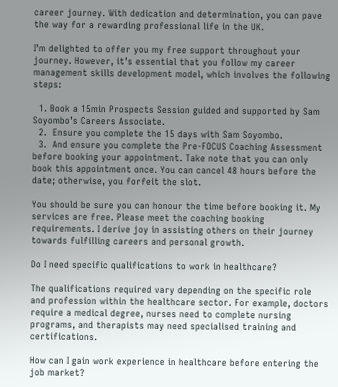career journey. With dedication and determination, you can pave the way for a rewarding professional life in the UK.

I’m delighted to offer you my free support throughout your journey. However, it’s essential that you follow my career management skills development model, which involves the following steps:

  1. Book a 15min Prospects Session guided and supported by Sam Soyombo’s Careers Associate.
  2.  Ensure you complete the 15 days with Sam Soyombo.
  3.  And ensure you complete the Pre-FOCUS Coaching Assessment before booking your appointment. Take note that you can only book this appointment once. You can cancel 48 hours before the date; otherwise, you forfeit the slot.

You should be sure you can honour the time before booking it. My services are free. Please meet the coaching booking requirements. I derive joy in assisting others on their journey towards fulfilling careers and personal growth.

Do I need specific qualifications to work in healthcare?

The qualifications required vary depending on the specific role and profession within the healthcare sector. For example, doctors require a medical degree, nurses need to complete nursing programs, and therapists may need specialised training and certifications.

How can I gain work experience in healthcare before entering the job market?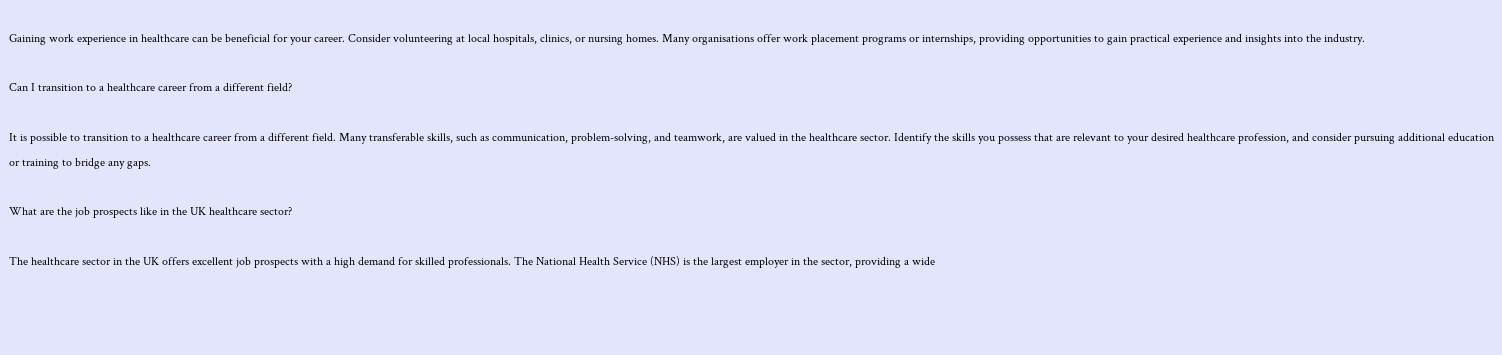Gaining work experience in healthcare can be beneficial for your career. Consider volunteering at local hospitals, clinics, or nursing homes. Many organisations offer work placement programs or internships, providing opportunities to gain practical experience and insights into the industry.

Can I transition to a healthcare career from a different field?

It is possible to transition to a healthcare career from a different field. Many transferable skills, such as communication, problem-solving, and teamwork, are valued in the healthcare sector. Identify the skills you possess that are relevant to your desired healthcare profession, and consider pursuing additional education or training to bridge any gaps.

What are the job prospects like in the UK healthcare sector?

The healthcare sector in the UK offers excellent job prospects with a high demand for skilled professionals. The National Health Service (NHS) is the largest employer in the sector, providing a wide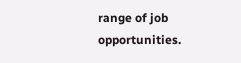range of job opportunities.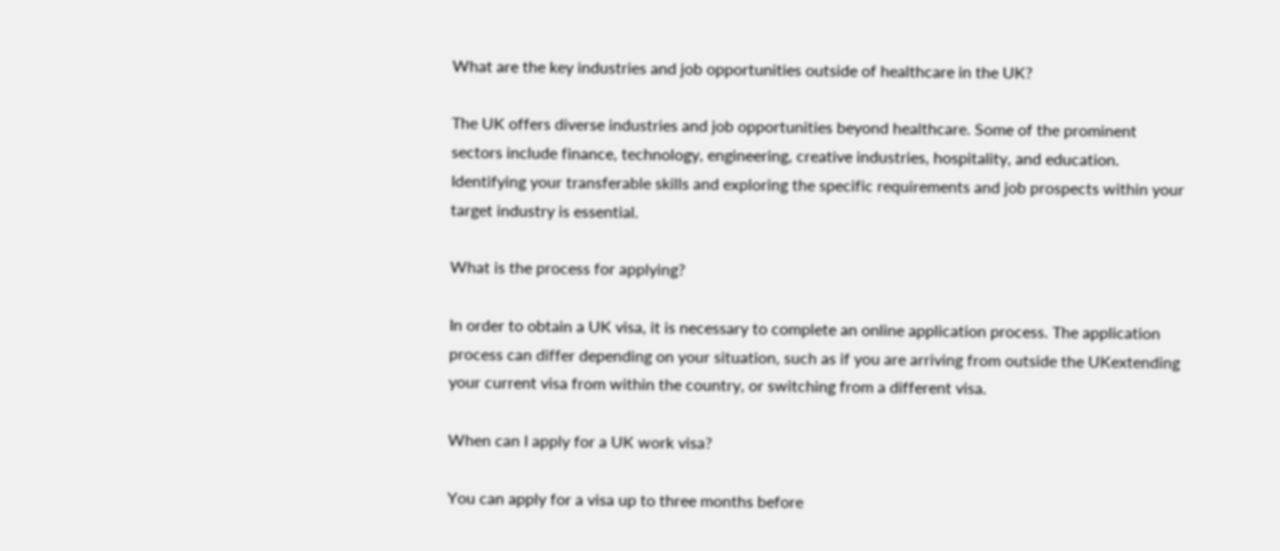What are the key industries and job opportunities outside of healthcare in the UK?

The UK offers diverse industries and job opportunities beyond healthcare. Some of the prominent sectors include finance, technology, engineering, creative industries, hospitality, and education. Identifying your transferable skills and exploring the specific requirements and job prospects within your target industry is essential.

What is the process for applying?

In order to obtain a UK visa, it is necessary to complete an online application process. The application process can differ depending on your situation, such as if you are arriving from outside the UKextending your current visa from within the country, or switching from a different visa.

When can I apply for a UK work visa?

You can apply for a visa up to three months before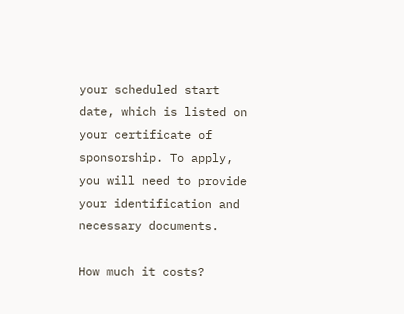your scheduled start date, which is listed on your certificate of sponsorship. To apply, you will need to provide your identification and necessary documents.

How much it costs?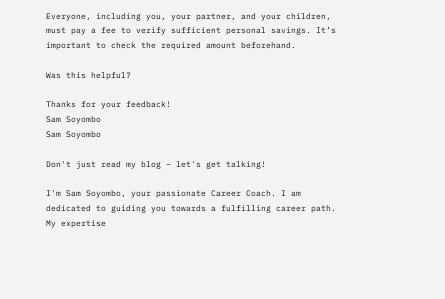Everyone, including you, your partner, and your children, must pay a fee to verify sufficient personal savings. It’s important to check the required amount beforehand.

Was this helpful?

Thanks for your feedback!
Sam Soyombo
Sam Soyombo

Don't just read my blog – let's get talking!

I'm Sam Soyombo, your passionate Career Coach. I am dedicated to guiding you towards a fulfilling career path. My expertise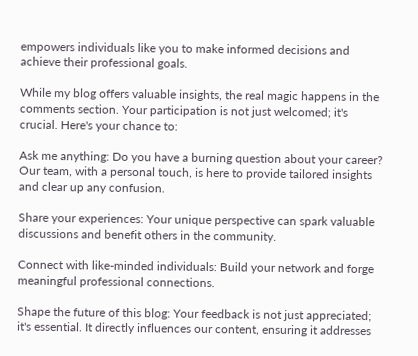empowers individuals like you to make informed decisions and achieve their professional goals.

While my blog offers valuable insights, the real magic happens in the comments section. Your participation is not just welcomed; it's crucial. Here's your chance to:

Ask me anything: Do you have a burning question about your career? Our team, with a personal touch, is here to provide tailored insights and clear up any confusion.

Share your experiences: Your unique perspective can spark valuable discussions and benefit others in the community.

Connect with like-minded individuals: Build your network and forge meaningful professional connections.

Shape the future of this blog: Your feedback is not just appreciated; it's essential. It directly influences our content, ensuring it addresses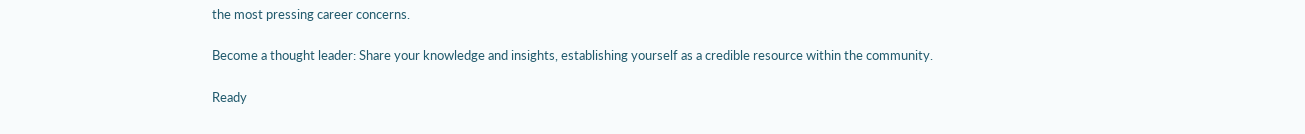the most pressing career concerns.

Become a thought leader: Share your knowledge and insights, establishing yourself as a credible resource within the community.

Ready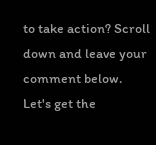to take action? Scroll down and leave your comment below. Let's get the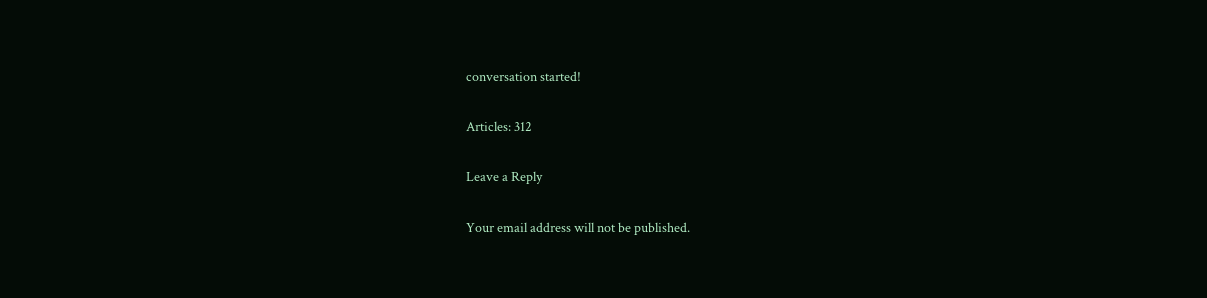conversation started!

Articles: 312

Leave a Reply

Your email address will not be published.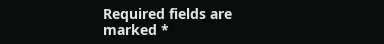Required fields are marked *